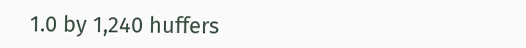1.0 by 1,240 huffers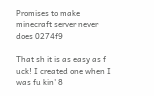Promises to make minecraft server never does 0274f9

That sh it is as easy as f uck! I created one when I was fu kin' 8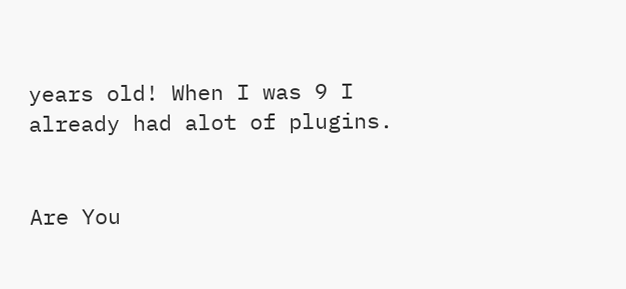years old! When I was 9 I already had alot of plugins.


Are You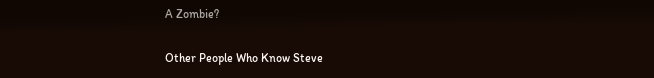A Zombie?

Other People Who Know Steve